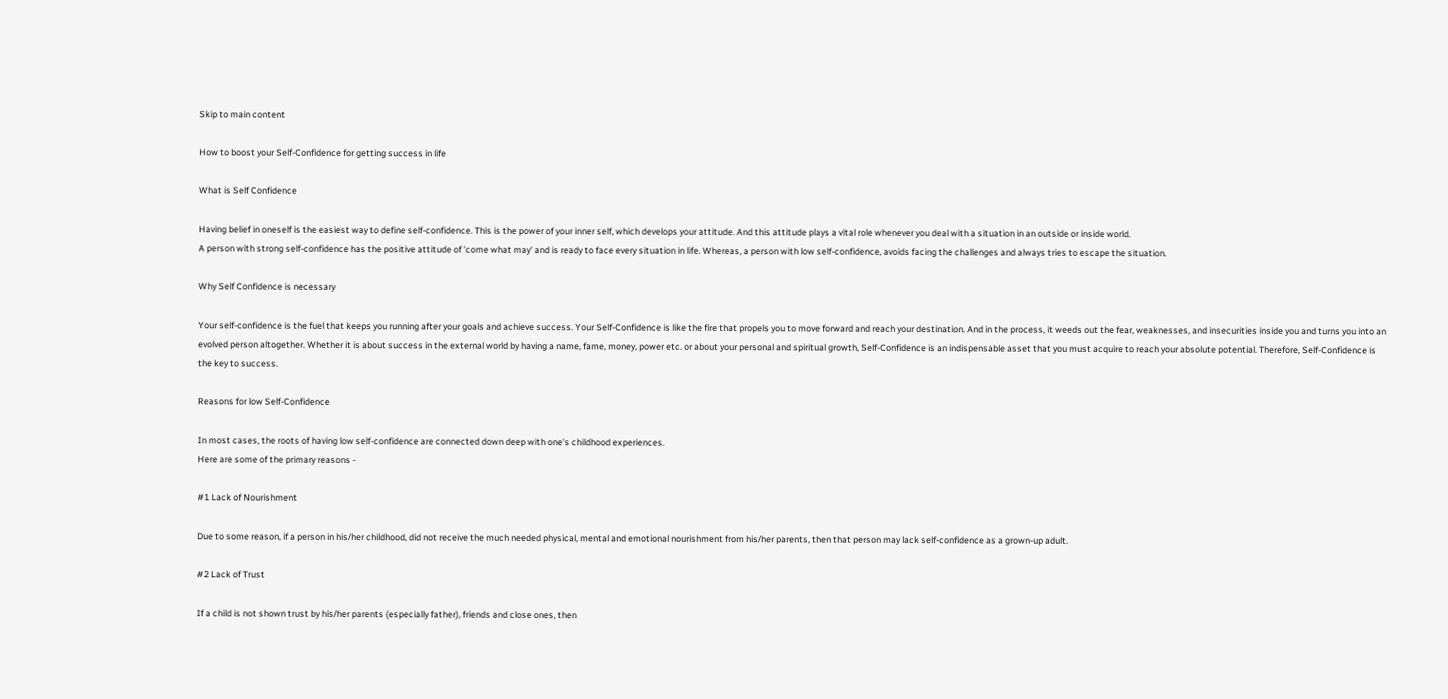Skip to main content

How to boost your Self-Confidence for getting success in life

What is Self Confidence

Having belief in oneself is the easiest way to define self-confidence. This is the power of your inner self, which develops your attitude. And this attitude plays a vital role whenever you deal with a situation in an outside or inside world.
A person with strong self-confidence has the positive attitude of 'come what may' and is ready to face every situation in life. Whereas, a person with low self-confidence, avoids facing the challenges and always tries to escape the situation.

Why Self Confidence is necessary

Your self-confidence is the fuel that keeps you running after your goals and achieve success. Your Self-Confidence is like the fire that propels you to move forward and reach your destination. And in the process, it weeds out the fear, weaknesses, and insecurities inside you and turns you into an evolved person altogether. Whether it is about success in the external world by having a name, fame, money, power etc. or about your personal and spiritual growth, Self-Confidence is an indispensable asset that you must acquire to reach your absolute potential. Therefore, Self-Confidence is the key to success.

Reasons for low Self-Confidence

In most cases, the roots of having low self-confidence are connected down deep with one's childhood experiences.
Here are some of the primary reasons -

#1 Lack of Nourishment

Due to some reason, if a person in his/her childhood, did not receive the much needed physical, mental and emotional nourishment from his/her parents, then that person may lack self-confidence as a grown-up adult.

#2 Lack of Trust

If a child is not shown trust by his/her parents (especially father), friends and close ones, then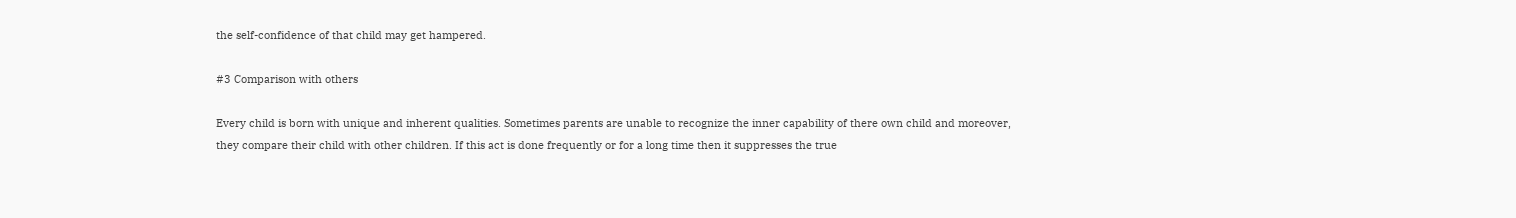the self-confidence of that child may get hampered.

#3 Comparison with others

Every child is born with unique and inherent qualities. Sometimes parents are unable to recognize the inner capability of there own child and moreover, they compare their child with other children. If this act is done frequently or for a long time then it suppresses the true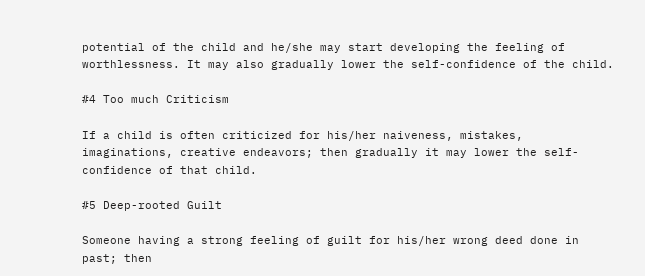potential of the child and he/she may start developing the feeling of worthlessness. It may also gradually lower the self-confidence of the child.

#4 Too much Criticism

If a child is often criticized for his/her naiveness, mistakes, imaginations, creative endeavors; then gradually it may lower the self-confidence of that child.

#5 Deep-rooted Guilt

Someone having a strong feeling of guilt for his/her wrong deed done in past; then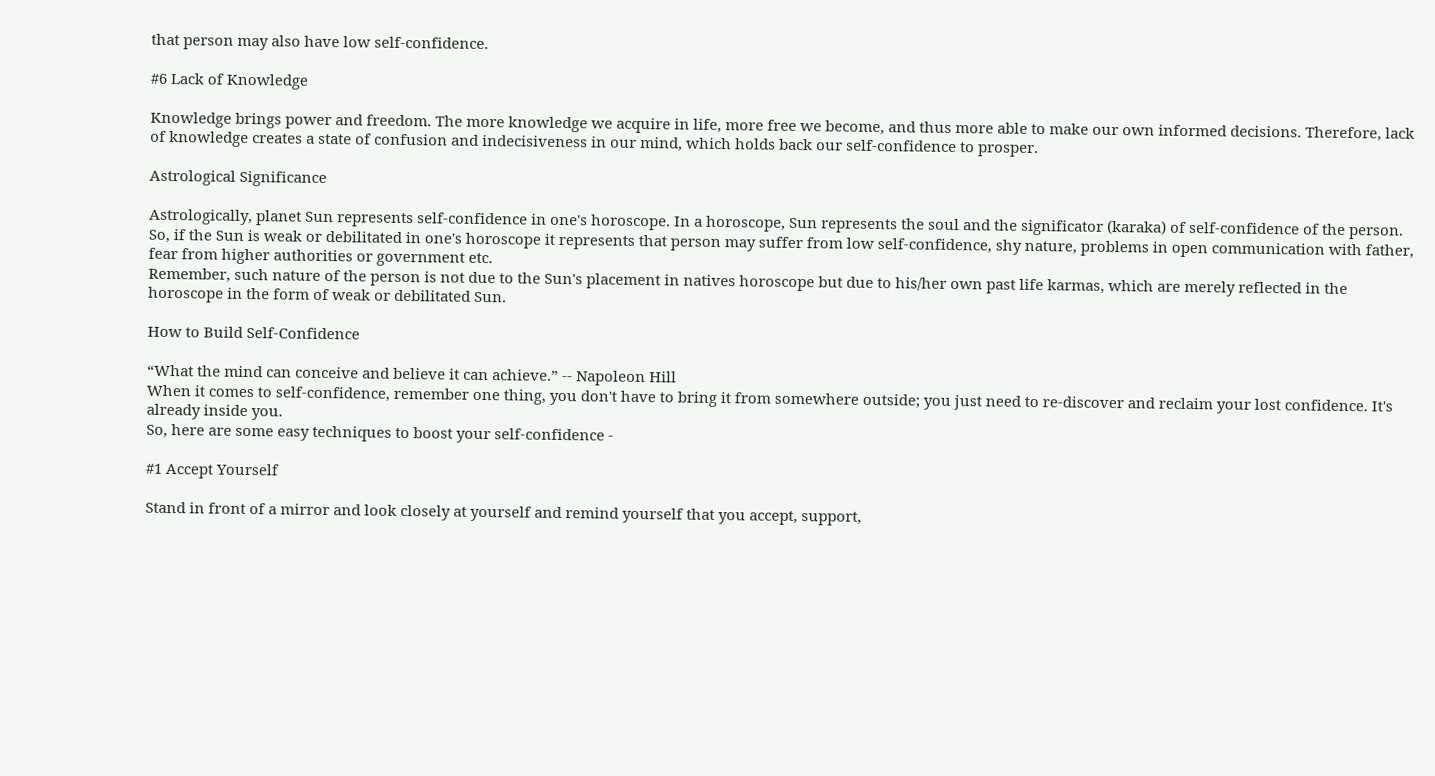that person may also have low self-confidence.

#6 Lack of Knowledge

Knowledge brings power and freedom. The more knowledge we acquire in life, more free we become, and thus more able to make our own informed decisions. Therefore, lack of knowledge creates a state of confusion and indecisiveness in our mind, which holds back our self-confidence to prosper.

Astrological Significance

Astrologically, planet Sun represents self-confidence in one's horoscope. In a horoscope, Sun represents the soul and the significator (karaka) of self-confidence of the person. So, if the Sun is weak or debilitated in one's horoscope it represents that person may suffer from low self-confidence, shy nature, problems in open communication with father, fear from higher authorities or government etc.
Remember, such nature of the person is not due to the Sun's placement in natives horoscope but due to his/her own past life karmas, which are merely reflected in the horoscope in the form of weak or debilitated Sun.

How to Build Self-Confidence

“What the mind can conceive and believe it can achieve.” -- Napoleon Hill
When it comes to self-confidence, remember one thing, you don't have to bring it from somewhere outside; you just need to re-discover and reclaim your lost confidence. It's already inside you.
So, here are some easy techniques to boost your self-confidence -

#1 Accept Yourself

Stand in front of a mirror and look closely at yourself and remind yourself that you accept, support,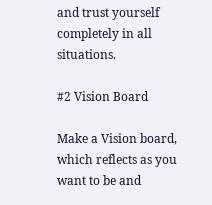and trust yourself completely in all situations.

#2 Vision Board

Make a Vision board, which reflects as you want to be and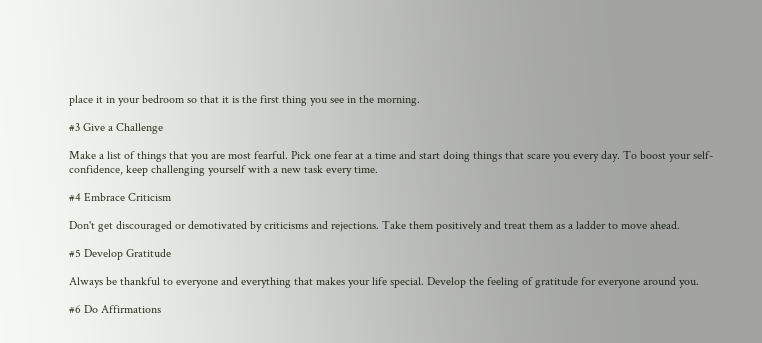place it in your bedroom so that it is the first thing you see in the morning.

#3 Give a Challenge

Make a list of things that you are most fearful. Pick one fear at a time and start doing things that scare you every day. To boost your self-confidence, keep challenging yourself with a new task every time.

#4 Embrace Criticism

Don't get discouraged or demotivated by criticisms and rejections. Take them positively and treat them as a ladder to move ahead.

#5 Develop Gratitude

Always be thankful to everyone and everything that makes your life special. Develop the feeling of gratitude for everyone around you.

#6 Do Affirmations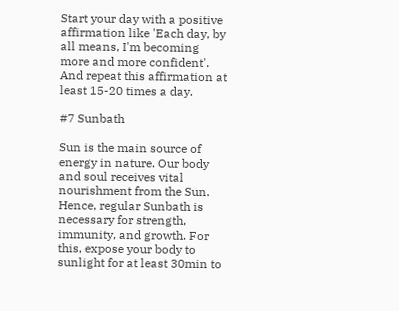Start your day with a positive affirmation like 'Each day, by all means, I'm becoming more and more confident'. And repeat this affirmation at least 15-20 times a day.

#7 Sunbath

Sun is the main source of energy in nature. Our body and soul receives vital nourishment from the Sun. Hence, regular Sunbath is necessary for strength, immunity, and growth. For this, expose your body to sunlight for at least 30min to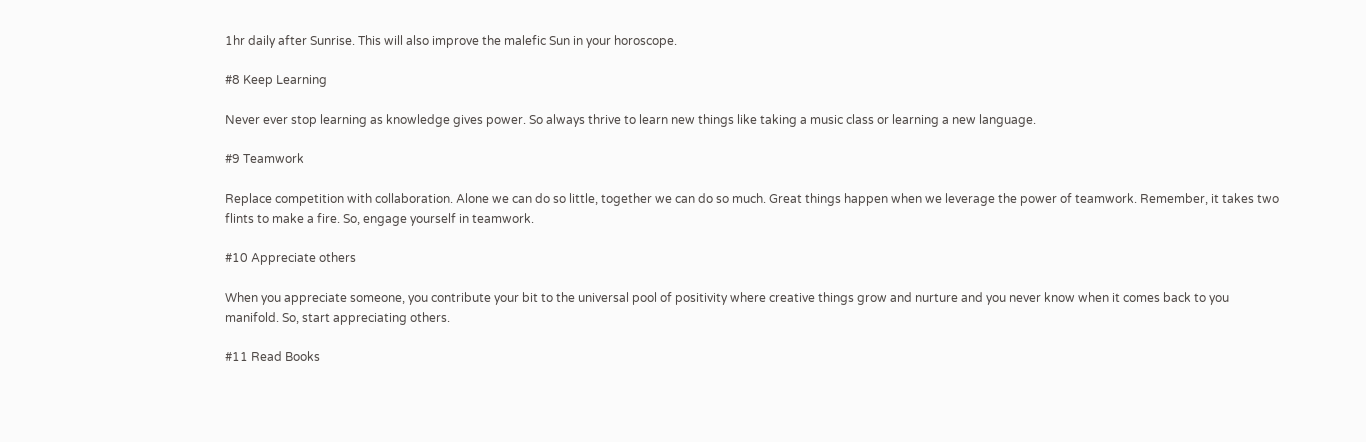1hr daily after Sunrise. This will also improve the malefic Sun in your horoscope.

#8 Keep Learning

Never ever stop learning as knowledge gives power. So always thrive to learn new things like taking a music class or learning a new language.

#9 Teamwork

Replace competition with collaboration. Alone we can do so little, together we can do so much. Great things happen when we leverage the power of teamwork. Remember, it takes two flints to make a fire. So, engage yourself in teamwork.

#10 Appreciate others

When you appreciate someone, you contribute your bit to the universal pool of positivity where creative things grow and nurture and you never know when it comes back to you manifold. So, start appreciating others.

#11 Read Books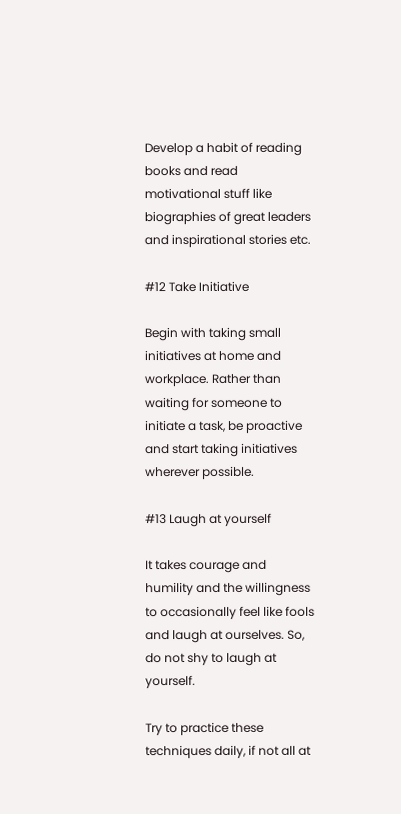Develop a habit of reading books and read motivational stuff like biographies of great leaders and inspirational stories etc.

#12 Take Initiative

Begin with taking small initiatives at home and workplace. Rather than waiting for someone to initiate a task, be proactive and start taking initiatives wherever possible.

#13 Laugh at yourself

It takes courage and humility and the willingness to occasionally feel like fools and laugh at ourselves. So, do not shy to laugh at yourself.

Try to practice these techniques daily, if not all at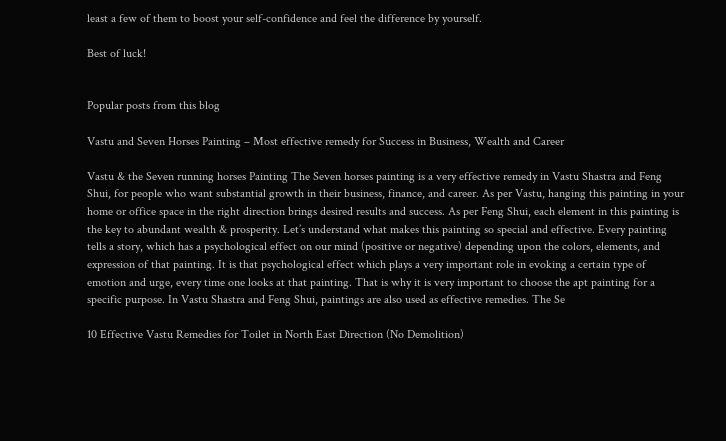least a few of them to boost your self-confidence and feel the difference by yourself.

Best of luck!


Popular posts from this blog

Vastu and Seven Horses Painting – Most effective remedy for Success in Business, Wealth and Career

Vastu & the Seven running horses Painting The Seven horses painting is a very effective remedy in Vastu Shastra and Feng Shui, for people who want substantial growth in their business, finance, and career. As per Vastu, hanging this painting in your home or office space in the right direction brings desired results and success. As per Feng Shui, each element in this painting is the key to abundant wealth & prosperity. Let’s understand what makes this painting so special and effective. Every painting tells a story, which has a psychological effect on our mind (positive or negative) depending upon the colors, elements, and expression of that painting. It is that psychological effect which plays a very important role in evoking a certain type of emotion and urge, every time one looks at that painting. That is why it is very important to choose the apt painting for a specific purpose. In Vastu Shastra and Feng Shui, paintings are also used as effective remedies. The Se

10 Effective Vastu Remedies for Toilet in North East Direction (No Demolition)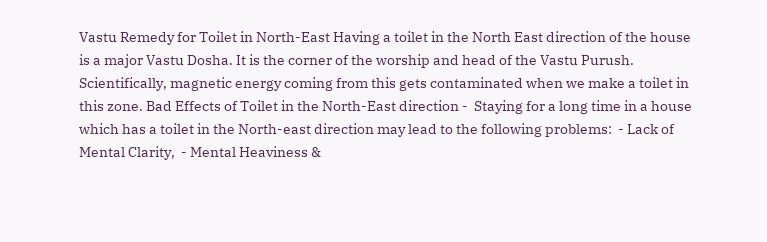Vastu Remedy for Toilet in North-East Having a toilet in the North East direction of the house is a major Vastu Dosha. It is the corner of the worship and head of the Vastu Purush. Scientifically, magnetic energy coming from this gets contaminated when we make a toilet in this zone. Bad Effects of Toilet in the North-East direction -  Staying for a long time in a house which has a toilet in the North-east direction may lead to the following problems:  - Lack of Mental Clarity,  - Mental Heaviness &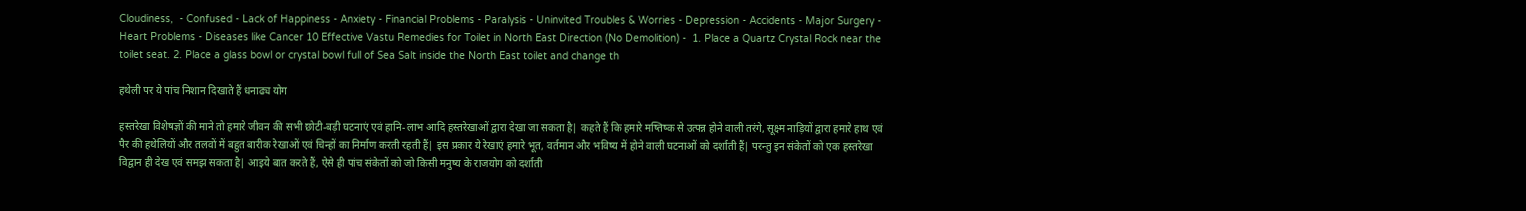Cloudiness,  - Confused - Lack of Happiness - Anxiety - Financial Problems - Paralysis - Uninvited Troubles & Worries - Depression - Accidents - Major Surgery - Heart Problems - Diseases like Cancer 10 Effective Vastu Remedies for Toilet in North East Direction (No Demolition) -  1. Place a Quartz Crystal Rock near the toilet seat. 2. Place a glass bowl or crystal bowl full of Sea Salt inside the North East toilet and change th

हथेली पर ये पांच निशान दिखाते हैं धनाढ्य योग

हस्तरेखा विशेषज्ञों की माने तो हमारे जीवन की सभी छोटी-बड़ी घटनाएं एवं हानि-लाभ आदि हस्तरेखाओं द्वारा देखा जा सकता है| कहते हैं कि हमारे मष्तिष्क से उत्पन्न होने वाली तरंगे, सूक्ष्म नाड़ियों द्वारा हमारे हाथ एवं पैर की हथेलियों और तलवों में बहुत बारीक रेखाओं एवं चिन्हों का निर्माण करती रहती हैं| इस प्रकार ये रेखाएं हमारे भूत, वर्तमान और भविष्य में होने वाली घटनाओं को दर्शाती हैं| परन्तु इन संकेतों को एक हस्तरेखा विद्वान ही देख एवं समझ सकता है| आइये बात करते हैं, ऐसे ही पांच संकेतों को जो किसी मनुष्य के राजयोग को दर्शाती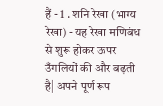हैं - 1 . शनि रेखा (भाग्य रेखा) - यह रेखा मणिबंध से शुरू होकर ऊपर उँगलियों की और बढ़ती है| अपने पूर्ण रूप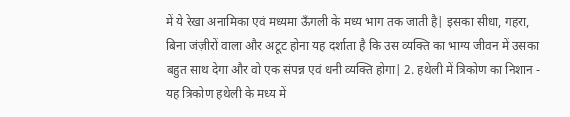में ये रेखा अनामिका एवं मध्यमा ऊँगली के मध्य भाग तक जाती है| इसका सीधा, गहरा, बिना जंज़ीरों वाला और अटूट होना यह दर्शाता है कि उस व्यक्ति का भाग्य जीवन में उसका बहुत साथ देगा और वो एक संपन्न एवं धनी व्यक्ति होगा| 2. हथेली में त्रिकोण का निशान - यह त्रिकोण हथेली के मध्य में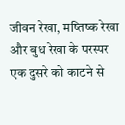जीवन रेखा, मष्तिष्क रेखा और बुध रेखा के परस्पर एक दुसरे को काटने से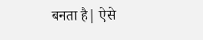बनता है| ऐसे